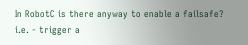In RobotC is there anyway to enable a failsafe?
i.e. - trigger a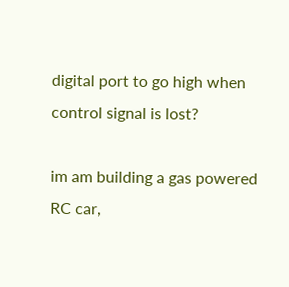digital port to go high when control signal is lost?

im am building a gas powered RC car,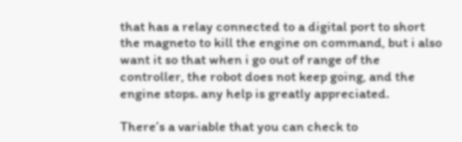that has a relay connected to a digital port to short the magneto to kill the engine on command, but i also want it so that when i go out of range of the controller, the robot does not keep going, and the engine stops. any help is greatly appreciated.

There’s a variable that you can check to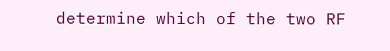determine which of the two RF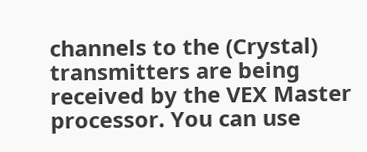channels to the (Crystal) transmitters are being received by the VEX Master processor. You can use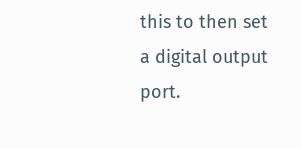this to then set a digital output port.